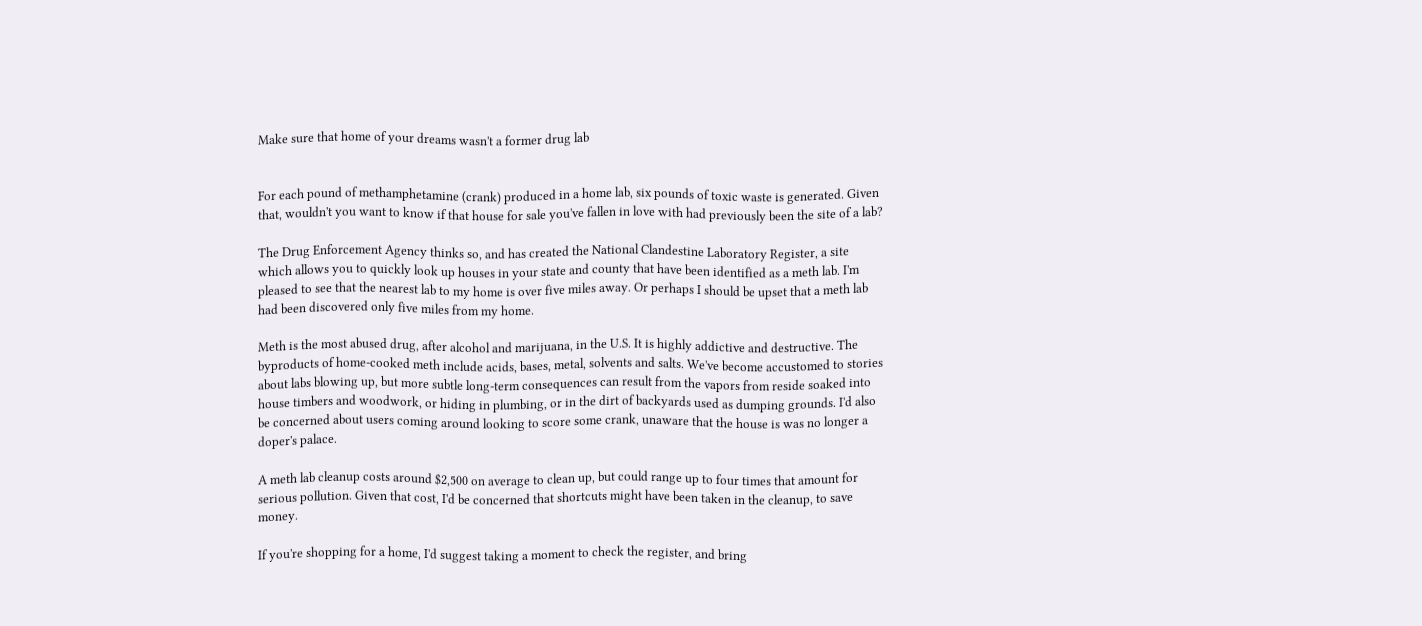Make sure that home of your dreams wasn't a former drug lab


For each pound of methamphetamine (crank) produced in a home lab, six pounds of toxic waste is generated. Given that, wouldn't you want to know if that house for sale you've fallen in love with had previously been the site of a lab?

The Drug Enforcement Agency thinks so, and has created the National Clandestine Laboratory Register, a site which allows you to quickly look up houses in your state and county that have been identified as a meth lab. I'm pleased to see that the nearest lab to my home is over five miles away. Or perhaps I should be upset that a meth lab had been discovered only five miles from my home.

Meth is the most abused drug, after alcohol and marijuana, in the U.S. It is highly addictive and destructive. The byproducts of home-cooked meth include acids, bases, metal, solvents and salts. We've become accustomed to stories about labs blowing up, but more subtle long-term consequences can result from the vapors from reside soaked into house timbers and woodwork, or hiding in plumbing, or in the dirt of backyards used as dumping grounds. I'd also be concerned about users coming around looking to score some crank, unaware that the house is was no longer a doper's palace.

A meth lab cleanup costs around $2,500 on average to clean up, but could range up to four times that amount for serious pollution. Given that cost, I'd be concerned that shortcuts might have been taken in the cleanup, to save money.

If you're shopping for a home, I'd suggest taking a moment to check the register, and bring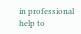in professional help to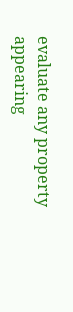evaluate any property appearing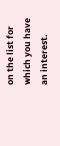on the list for which you have an interest.